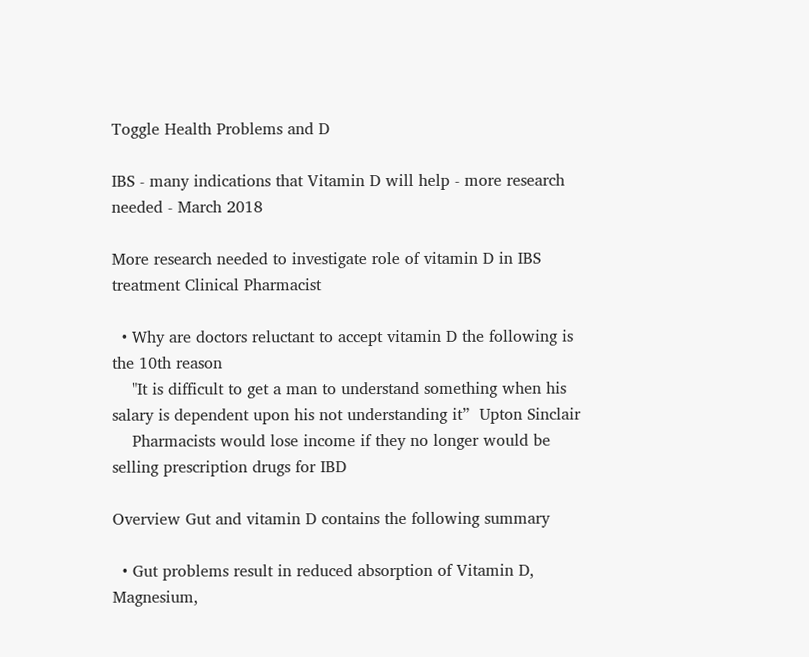Toggle Health Problems and D

IBS - many indications that Vitamin D will help - more research needed - March 2018

More research needed to investigate role of vitamin D in IBS treatment Clinical Pharmacist

  • Why are doctors reluctant to accept vitamin D the following is the 10th reason
    "It is difficult to get a man to understand something when his salary is dependent upon his not understanding it”  Upton Sinclair
    Pharmacists would lose income if they no longer would be selling prescription drugs for IBD

Overview Gut and vitamin D contains the following summary

  • Gut problems result in reduced absorption of Vitamin D, Magnesium,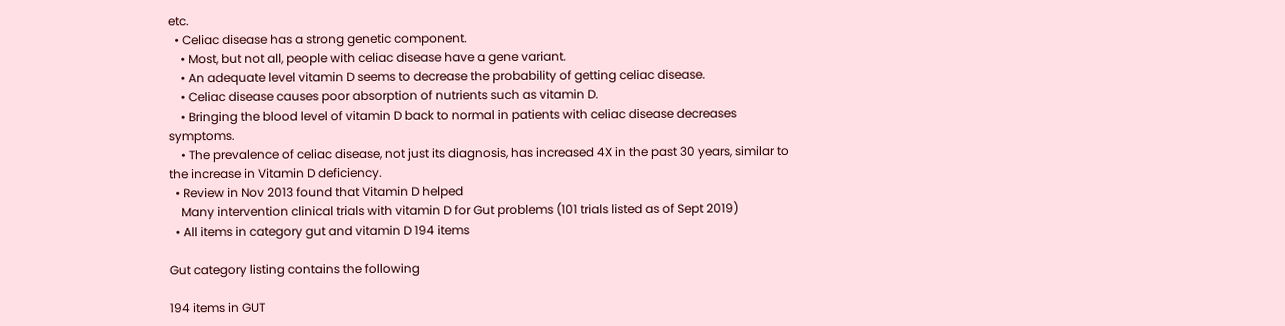etc.
  • Celiac disease has a strong genetic component.
    • Most, but not all, people with celiac disease have a gene variant.
    • An adequate level vitamin D seems to decrease the probability of getting celiac disease.
    • Celiac disease causes poor absorption of nutrients such as vitamin D.
    • Bringing the blood level of vitamin D back to normal in patients with celiac disease decreases symptoms.
    • The prevalence of celiac disease, not just its diagnosis, has increased 4X in the past 30 years, similar to the increase in Vitamin D deficiency.
  • Review in Nov 2013 found that Vitamin D helped
    Many intervention clinical trials with vitamin D for Gut problems (101 trials listed as of Sept 2019)
  • All items in category gut and vitamin D 194 items

Gut category listing contains the following

194 items in GUT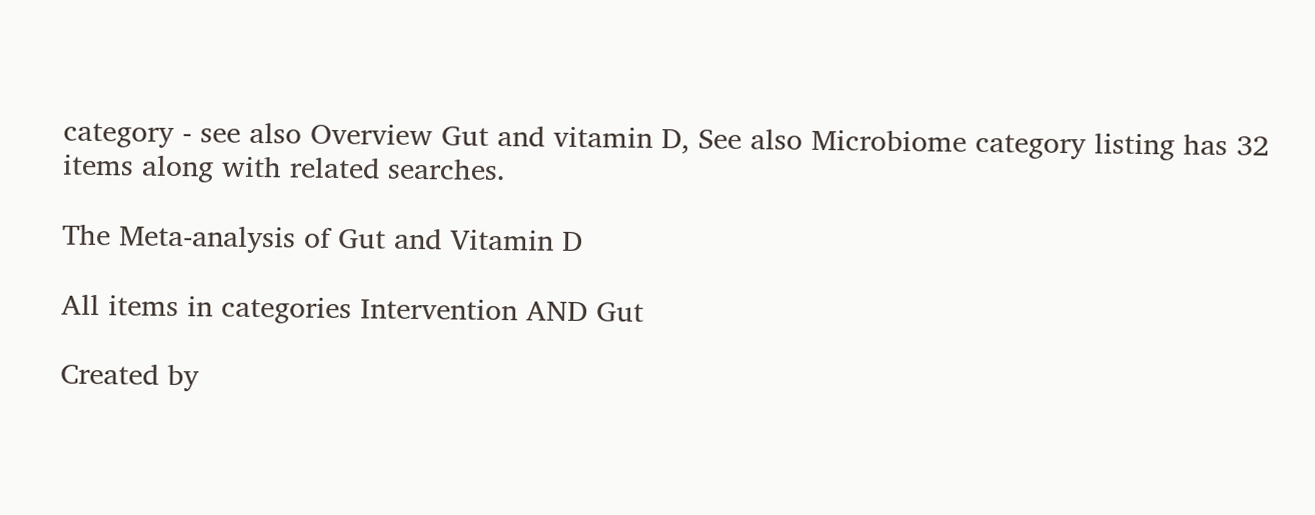category - see also Overview Gut and vitamin D, See also Microbiome category listing has 32 items along with related searches.

The Meta-analysis of Gut and Vitamin D

All items in categories Intervention AND Gut

Created by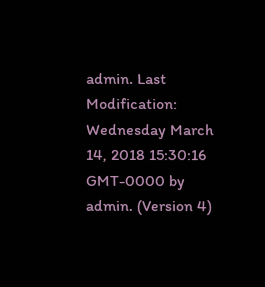admin. Last Modification: Wednesday March 14, 2018 15:30:16 GMT-0000 by admin. (Version 4)